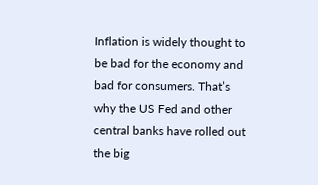Inflation is widely thought to be bad for the economy and bad for consumers. That’s why the US Fed and other central banks have rolled out the big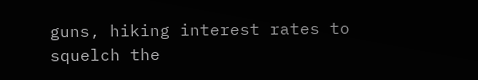guns, hiking interest rates to squelch the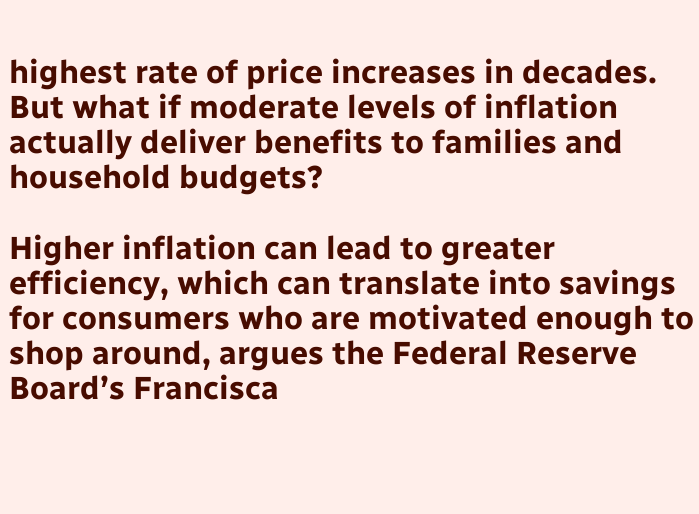highest rate of price increases in decades. But what if moderate levels of inflation actually deliver benefits to families and household budgets?

Higher inflation can lead to greater efficiency, which can translate into savings for consumers who are motivated enough to shop around, argues the Federal Reserve Board’s Francisca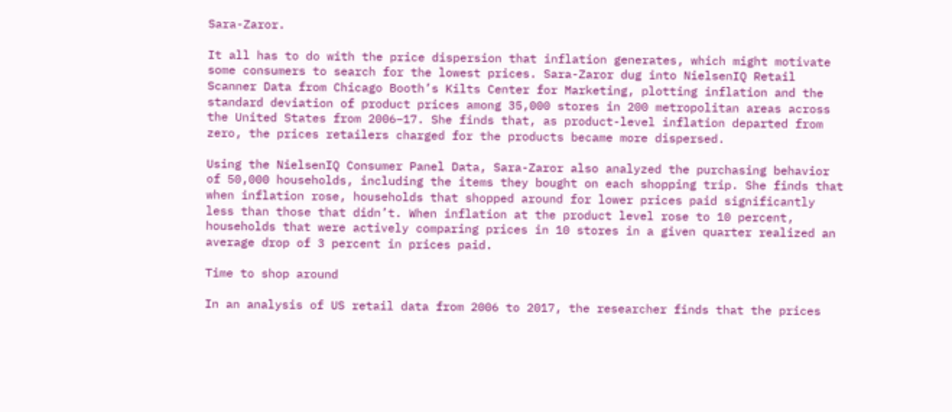Sara-Zaror.

It all has to do with the price dispersion that inflation generates, which might motivate some consumers to search for the lowest prices. Sara-Zaror dug into NielsenIQ Retail Scanner Data from Chicago Booth’s Kilts Center for Marketing, plotting inflation and the standard deviation of product prices among 35,000 stores in 200 metropolitan areas across the United States from 2006–17. She finds that, as product-level inflation departed from zero, the prices retailers charged for the products became more dispersed.

Using the NielsenIQ Consumer Panel Data, Sara-Zaror also analyzed the purchasing behavior of 50,000 households, including the items they bought on each shopping trip. She finds that when inflation rose, households that shopped around for lower prices paid significantly less than those that didn’t. When inflation at the product level rose to 10 percent, households that were actively comparing prices in 10 stores in a given quarter realized an average drop of 3 percent in prices paid.

Time to shop around

In an analysis of US retail data from 2006 to 2017, the researcher finds that the prices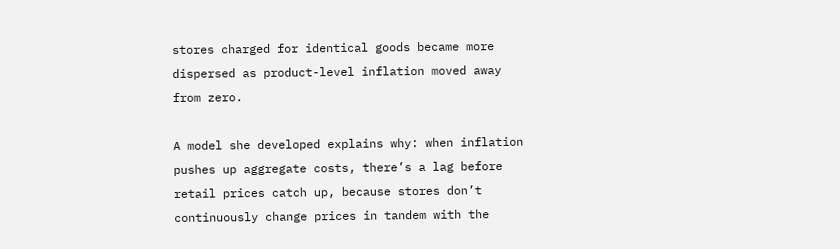stores charged for identical goods became more dispersed as product-level inflation moved away from zero.

A model she developed explains why: when inflation pushes up aggregate costs, there’s a lag before retail prices catch up, because stores don’t continuously change prices in tandem with the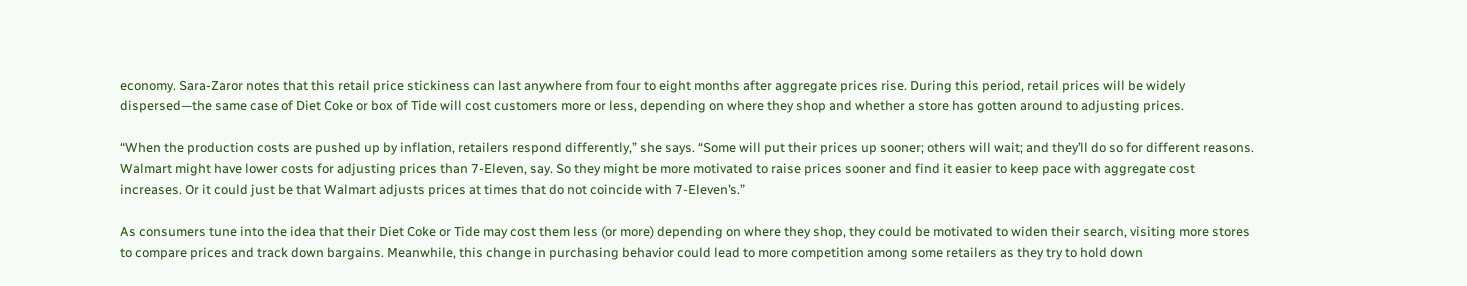economy. Sara-Zaror notes that this retail price stickiness can last anywhere from four to eight months after aggregate prices rise. During this period, retail prices will be widely dispersed—the same case of Diet Coke or box of Tide will cost customers more or less, depending on where they shop and whether a store has gotten around to adjusting prices.

“When the production costs are pushed up by inflation, retailers respond differently,” she says. “Some will put their prices up sooner; others will wait; and they’ll do so for different reasons. Walmart might have lower costs for adjusting prices than 7-Eleven, say. So they might be more motivated to raise prices sooner and find it easier to keep pace with aggregate cost increases. Or it could just be that Walmart adjusts prices at times that do not coincide with 7-Eleven’s.”

As consumers tune into the idea that their Diet Coke or Tide may cost them less (or more) depending on where they shop, they could be motivated to widen their search, visiting more stores to compare prices and track down bargains. Meanwhile, this change in purchasing behavior could lead to more competition among some retailers as they try to hold down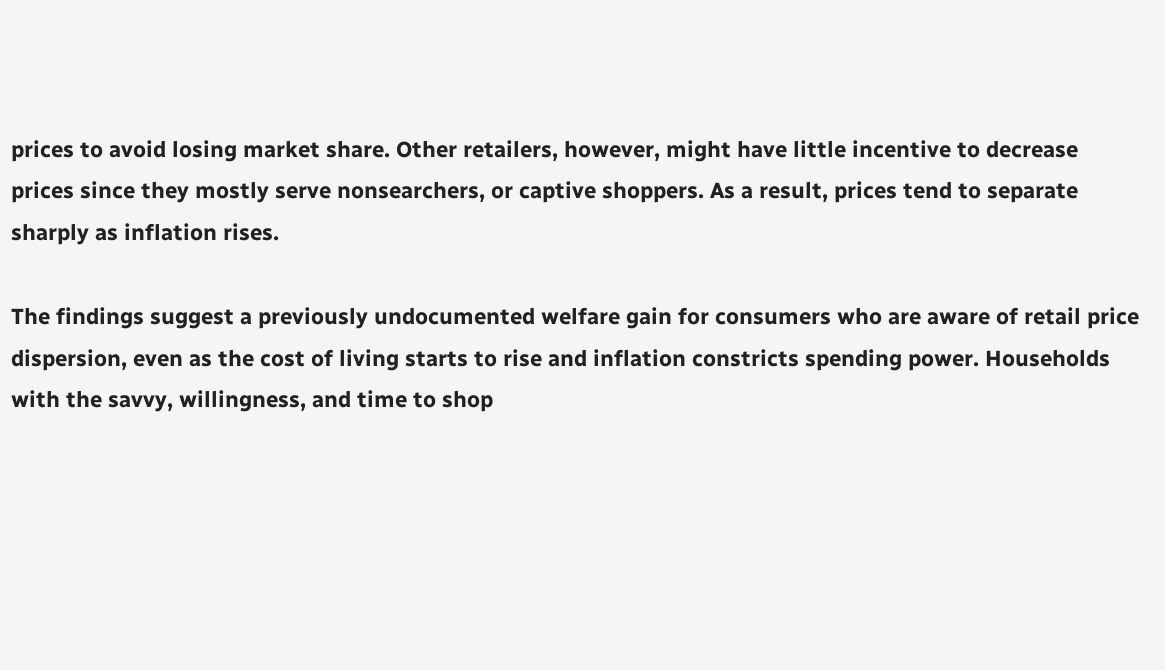prices to avoid losing market share. Other retailers, however, might have little incentive to decrease prices since they mostly serve nonsearchers, or captive shoppers. As a result, prices tend to separate sharply as inflation rises.

The findings suggest a previously undocumented welfare gain for consumers who are aware of retail price dispersion, even as the cost of living starts to rise and inflation constricts spending power. Households with the savvy, willingness, and time to shop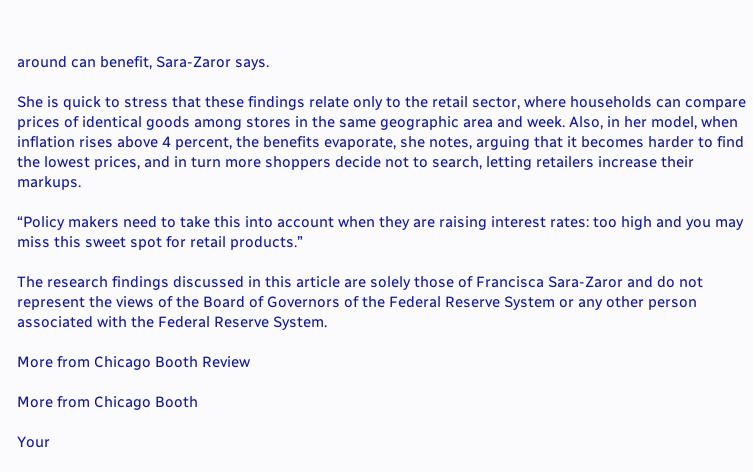around can benefit, Sara-Zaror says.

She is quick to stress that these findings relate only to the retail sector, where households can compare prices of identical goods among stores in the same geographic area and week. Also, in her model, when inflation rises above 4 percent, the benefits evaporate, she notes, arguing that it becomes harder to find the lowest prices, and in turn more shoppers decide not to search, letting retailers increase their markups.

“Policy makers need to take this into account when they are raising interest rates: too high and you may miss this sweet spot for retail products.”

The research findings discussed in this article are solely those of Francisca Sara-Zaror and do not represent the views of the Board of Governors of the Federal Reserve System or any other person associated with the Federal Reserve System.

More from Chicago Booth Review

More from Chicago Booth

Your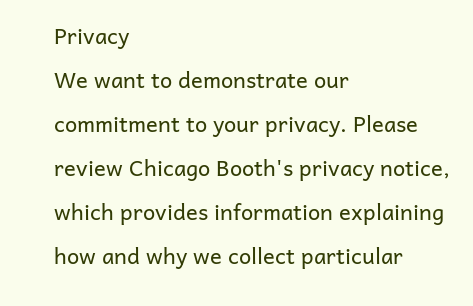Privacy
We want to demonstrate our commitment to your privacy. Please review Chicago Booth's privacy notice, which provides information explaining how and why we collect particular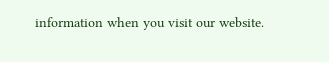information when you visit our website.